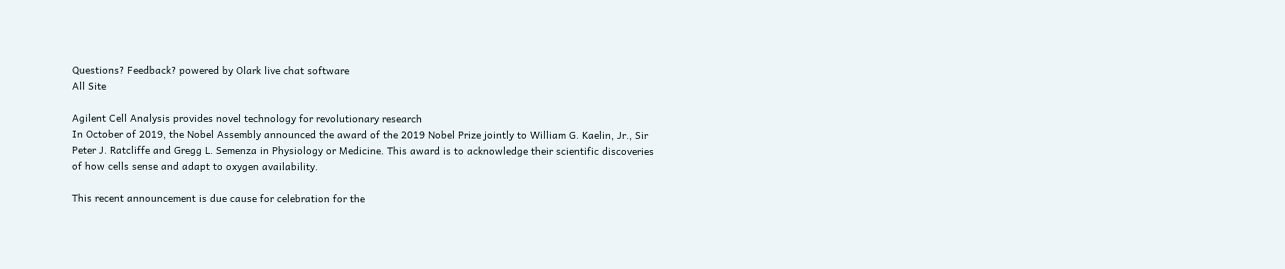Questions? Feedback? powered by Olark live chat software
All Site

Agilent Cell Analysis provides novel technology for revolutionary research
In October of 2019, the Nobel Assembly announced the award of the 2019 Nobel Prize jointly to William G. Kaelin, Jr., Sir Peter J. Ratcliffe and Gregg L. Semenza in Physiology or Medicine. This award is to acknowledge their scientific discoveries of how cells sense and adapt to oxygen availability.

This recent announcement is due cause for celebration for the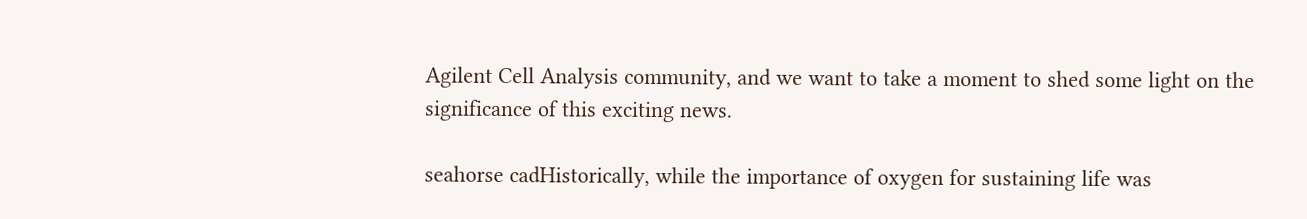Agilent Cell Analysis community, and we want to take a moment to shed some light on the significance of this exciting news.

seahorse cadHistorically, while the importance of oxygen for sustaining life was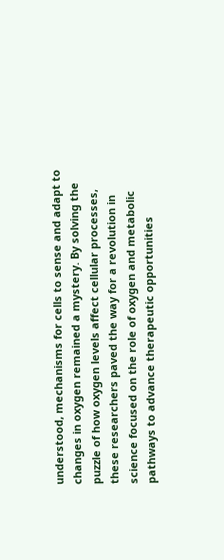understood, mechanisms for cells to sense and adapt to changes in oxygen remained a mystery. By solving the puzzle of how oxygen levels affect cellular processes, these researchers paved the way for a revolution in science focused on the role of oxygen and metabolic pathways to advance therapeutic opportunities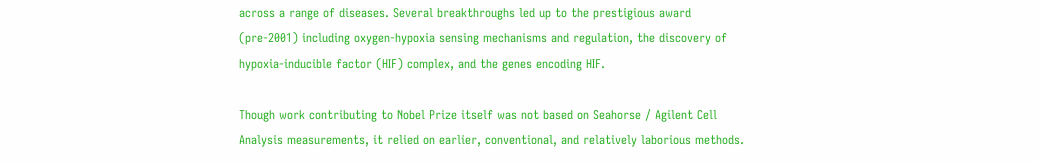across a range of diseases. Several breakthroughs led up to the prestigious award (pre-2001) including oxygen-hypoxia sensing mechanisms and regulation, the discovery of hypoxia-inducible factor (HIF) complex, and the genes encoding HIF.

Though work contributing to Nobel Prize itself was not based on Seahorse / Agilent Cell Analysis measurements, it relied on earlier, conventional, and relatively laborious methods.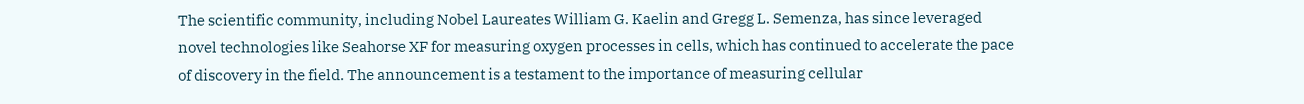The scientific community, including Nobel Laureates William G. Kaelin and Gregg L. Semenza, has since leveraged novel technologies like Seahorse XF for measuring oxygen processes in cells, which has continued to accelerate the pace of discovery in the field. The announcement is a testament to the importance of measuring cellular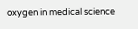oxygen in medical science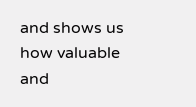and shows us how valuable and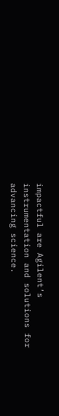impactful are Agilent’s instrumentation and solutions for advancing science.